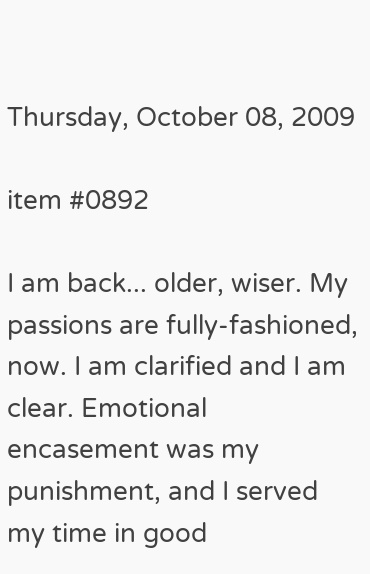Thursday, October 08, 2009

item #0892

I am back... older, wiser. My passions are fully-fashioned, now. I am clarified and I am clear. Emotional encasement was my punishment, and I served my time in good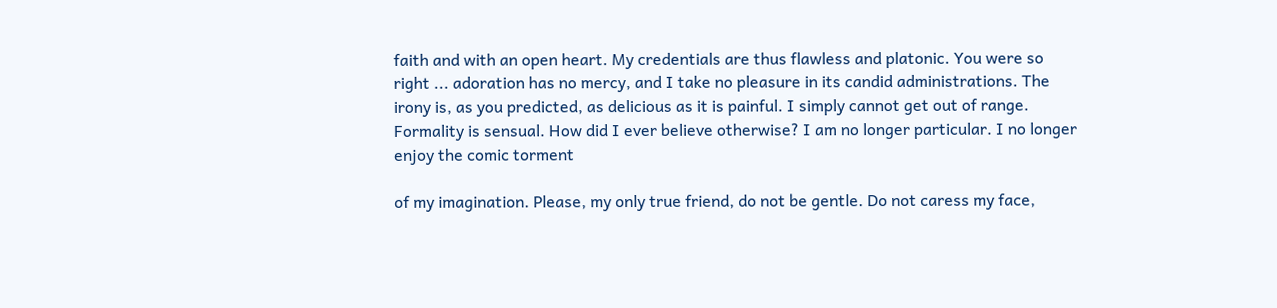faith and with an open heart. My credentials are thus flawless and platonic. You were so right ... adoration has no mercy, and I take no pleasure in its candid administrations. The irony is, as you predicted, as delicious as it is painful. I simply cannot get out of range. Formality is sensual. How did I ever believe otherwise? I am no longer particular. I no longer enjoy the comic torment

of my imagination. Please, my only true friend, do not be gentle. Do not caress my face,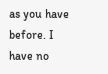as you have before. I have no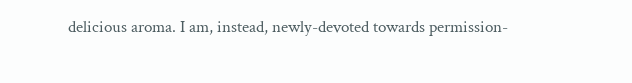delicious aroma. I am, instead, newly-devoted towards permission-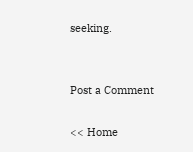seeking.


Post a Comment

<< Home